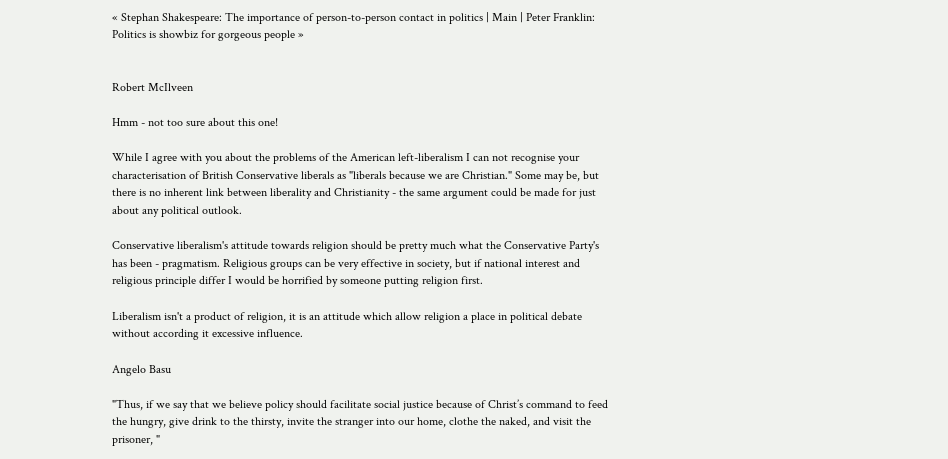« Stephan Shakespeare: The importance of person-to-person contact in politics | Main | Peter Franklin: Politics is showbiz for gorgeous people »


Robert McIlveen

Hmm - not too sure about this one!

While I agree with you about the problems of the American left-liberalism I can not recognise your characterisation of British Conservative liberals as "liberals because we are Christian." Some may be, but there is no inherent link between liberality and Christianity - the same argument could be made for just about any political outlook.

Conservative liberalism's attitude towards religion should be pretty much what the Conservative Party's has been - pragmatism. Religious groups can be very effective in society, but if national interest and religious principle differ I would be horrified by someone putting religion first.

Liberalism isn't a product of religion, it is an attitude which allow religion a place in political debate without according it excessive influence.

Angelo Basu

"Thus, if we say that we believe policy should facilitate social justice because of Christ’s command to feed the hungry, give drink to the thirsty, invite the stranger into our home, clothe the naked, and visit the prisoner, "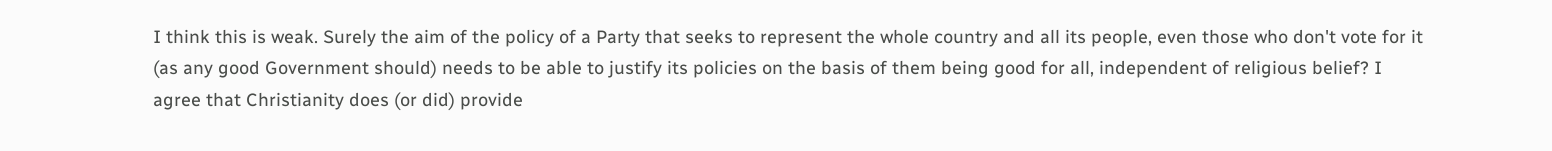I think this is weak. Surely the aim of the policy of a Party that seeks to represent the whole country and all its people, even those who don't vote for it (as any good Government should) needs to be able to justify its policies on the basis of them being good for all, independent of religious belief? I agree that Christianity does (or did) provide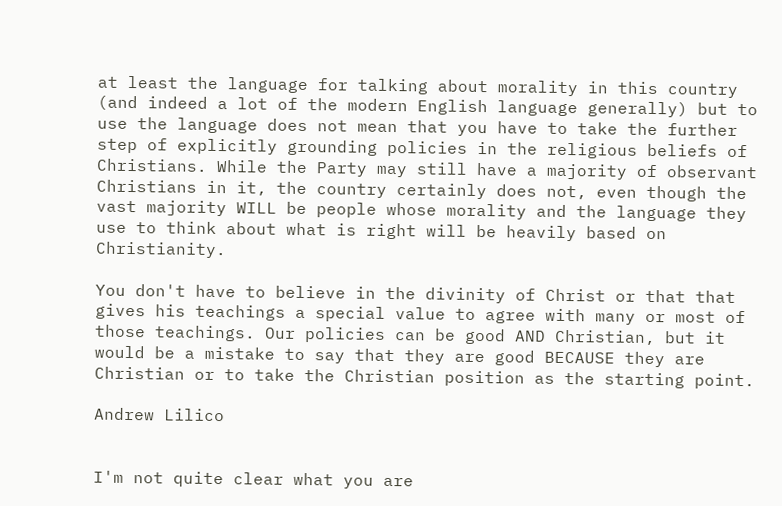at least the language for talking about morality in this country (and indeed a lot of the modern English language generally) but to use the language does not mean that you have to take the further step of explicitly grounding policies in the religious beliefs of Christians. While the Party may still have a majority of observant Christians in it, the country certainly does not, even though the vast majority WILL be people whose morality and the language they use to think about what is right will be heavily based on Christianity.

You don't have to believe in the divinity of Christ or that that gives his teachings a special value to agree with many or most of those teachings. Our policies can be good AND Christian, but it would be a mistake to say that they are good BECAUSE they are Christian or to take the Christian position as the starting point.

Andrew Lilico


I'm not quite clear what you are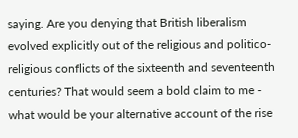saying. Are you denying that British liberalism evolved explicitly out of the religious and politico-religious conflicts of the sixteenth and seventeenth centuries? That would seem a bold claim to me - what would be your alternative account of the rise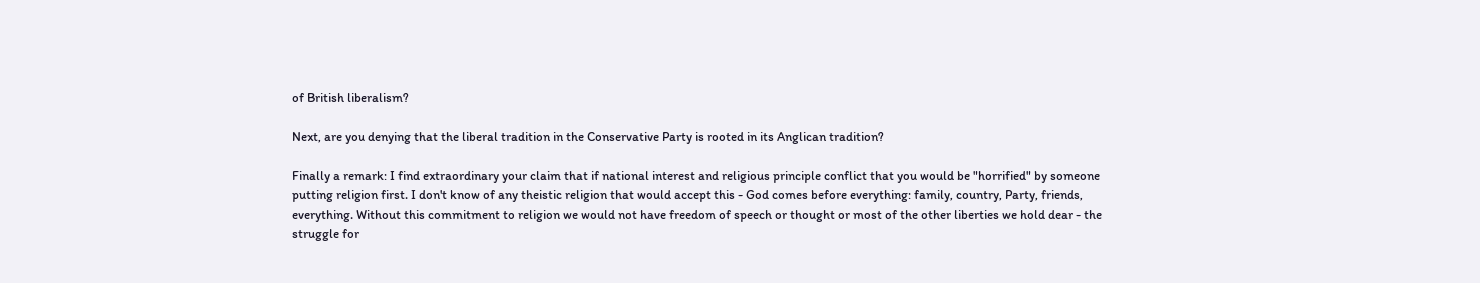of British liberalism?

Next, are you denying that the liberal tradition in the Conservative Party is rooted in its Anglican tradition?

Finally a remark: I find extraordinary your claim that if national interest and religious principle conflict that you would be "horrified" by someone putting religion first. I don't know of any theistic religion that would accept this - God comes before everything: family, country, Party, friends, everything. Without this commitment to religion we would not have freedom of speech or thought or most of the other liberties we hold dear - the struggle for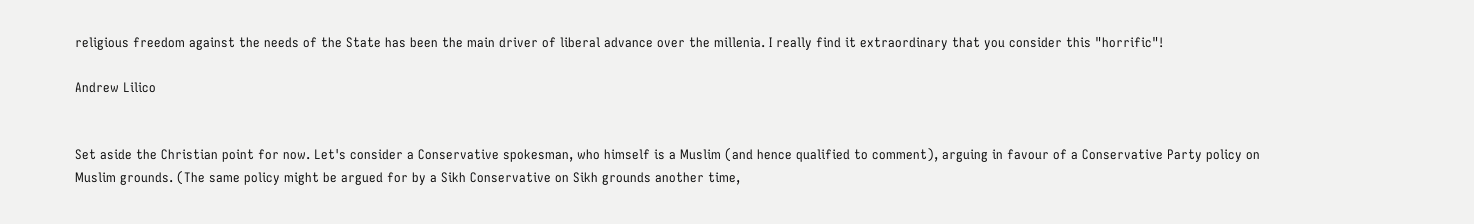religious freedom against the needs of the State has been the main driver of liberal advance over the millenia. I really find it extraordinary that you consider this "horrific"!

Andrew Lilico


Set aside the Christian point for now. Let's consider a Conservative spokesman, who himself is a Muslim (and hence qualified to comment), arguing in favour of a Conservative Party policy on Muslim grounds. (The same policy might be argued for by a Sikh Conservative on Sikh grounds another time,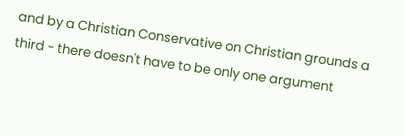and by a Christian Conservative on Christian grounds a third - there doesn't have to be only one argument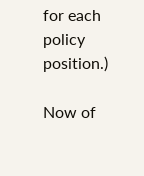for each policy position.)

Now of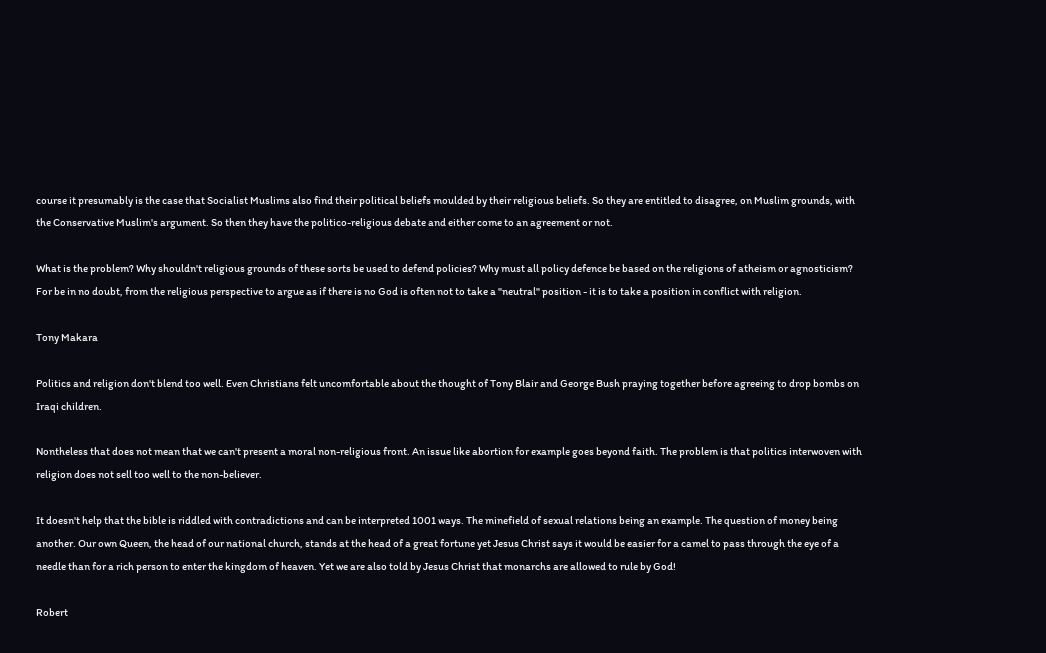course it presumably is the case that Socialist Muslims also find their political beliefs moulded by their religious beliefs. So they are entitled to disagree, on Muslim grounds, with the Conservative Muslim's argument. So then they have the politico-religious debate and either come to an agreement or not.

What is the problem? Why shouldn't religious grounds of these sorts be used to defend policies? Why must all policy defence be based on the religions of atheism or agnosticism? For be in no doubt, from the religious perspective to argue as if there is no God is often not to take a "neutral" position - it is to take a position in conflict with religion.

Tony Makara

Politics and religion don't blend too well. Even Christians felt uncomfortable about the thought of Tony Blair and George Bush praying together before agreeing to drop bombs on Iraqi children.

Nontheless that does not mean that we can't present a moral non-religious front. An issue like abortion for example goes beyond faith. The problem is that politics interwoven with religion does not sell too well to the non-believer.

It doesn't help that the bible is riddled with contradictions and can be interpreted 1001 ways. The minefield of sexual relations being an example. The question of money being another. Our own Queen, the head of our national church, stands at the head of a great fortune yet Jesus Christ says it would be easier for a camel to pass through the eye of a needle than for a rich person to enter the kingdom of heaven. Yet we are also told by Jesus Christ that monarchs are allowed to rule by God!

Robert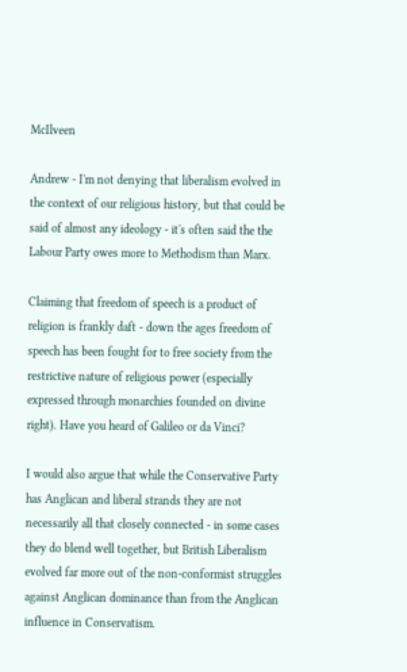McIlveen

Andrew - I'm not denying that liberalism evolved in the context of our religious history, but that could be said of almost any ideology - it's often said the the Labour Party owes more to Methodism than Marx.

Claiming that freedom of speech is a product of religion is frankly daft - down the ages freedom of speech has been fought for to free society from the restrictive nature of religious power (especially expressed through monarchies founded on divine right). Have you heard of Galileo or da Vinci?

I would also argue that while the Conservative Party has Anglican and liberal strands they are not necessarily all that closely connected - in some cases they do blend well together, but British Liberalism evolved far more out of the non-conformist struggles against Anglican dominance than from the Anglican influence in Conservatism.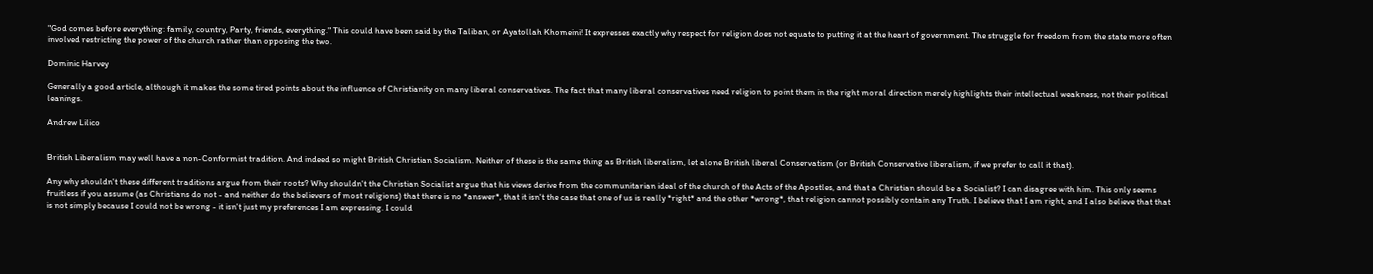"God comes before everything: family, country, Party, friends, everything." This could have been said by the Taliban, or Ayatollah Khomeini! It expresses exactly why respect for religion does not equate to putting it at the heart of government. The struggle for freedom from the state more often involved restricting the power of the church rather than opposing the two.

Dominic Harvey

Generally a good article, although it makes the some tired points about the influence of Christianity on many liberal conservatives. The fact that many liberal conservatives need religion to point them in the right moral direction merely highlights their intellectual weakness, not their political leanings.

Andrew Lilico


British Liberalism may well have a non-Conformist tradition. And indeed so might British Christian Socialism. Neither of these is the same thing as British liberalism, let alone British liberal Conservatism (or British Conservative liberalism, if we prefer to call it that).

Any why shouldn't these different traditions argue from their roots? Why shouldn't the Christian Socialist argue that his views derive from the communitarian ideal of the church of the Acts of the Apostles, and that a Christian should be a Socialist? I can disagree with him. This only seems fruitless if you assume (as Christians do not - and neither do the believers of most religions) that there is no *answer*, that it isn't the case that one of us is really *right* and the other *wrong*, that religion cannot possibly contain any Truth. I believe that I am right, and I also believe that that is not simply because I could not be wrong - it isn't just my preferences I am expressing. I could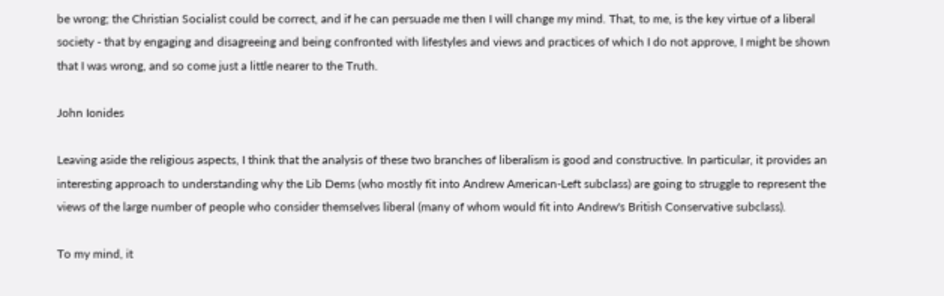be wrong; the Christian Socialist could be correct, and if he can persuade me then I will change my mind. That, to me, is the key virtue of a liberal society - that by engaging and disagreeing and being confronted with lifestyles and views and practices of which I do not approve, I might be shown that I was wrong, and so come just a little nearer to the Truth.

John Ionides

Leaving aside the religious aspects, I think that the analysis of these two branches of liberalism is good and constructive. In particular, it provides an interesting approach to understanding why the Lib Dems (who mostly fit into Andrew American-Left subclass) are going to struggle to represent the views of the large number of people who consider themselves liberal (many of whom would fit into Andrew's British Conservative subclass).

To my mind, it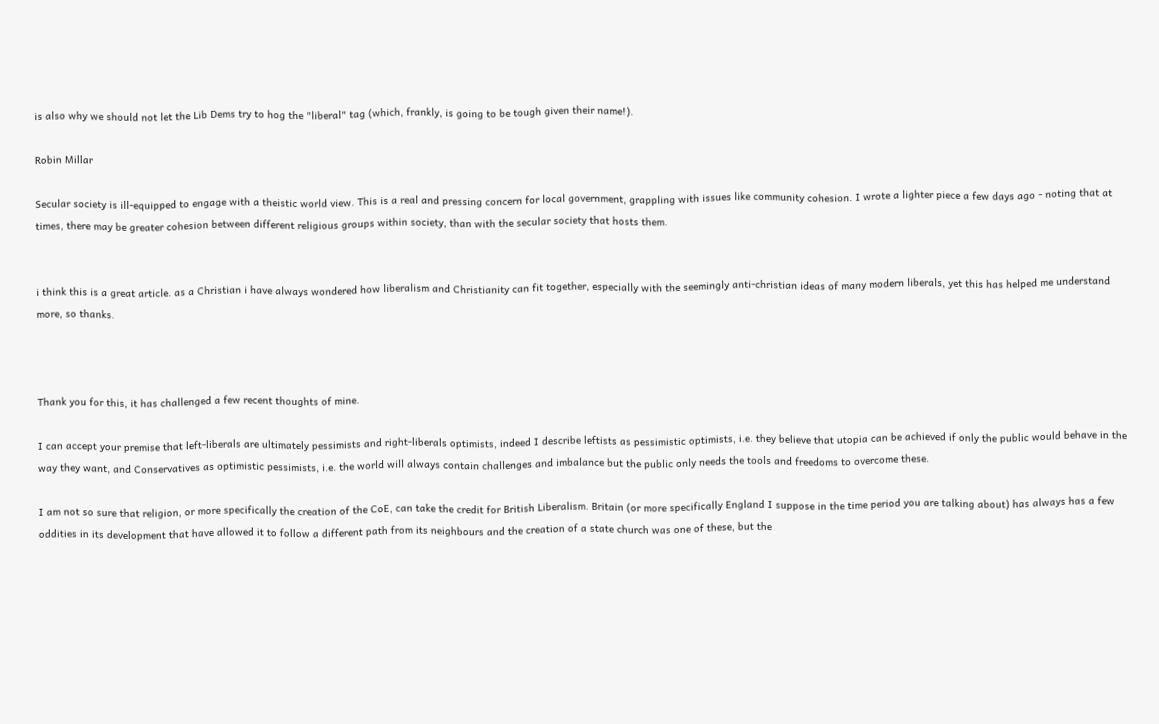is also why we should not let the Lib Dems try to hog the "liberal" tag (which, frankly, is going to be tough given their name!).

Robin Millar

Secular society is ill-equipped to engage with a theistic world view. This is a real and pressing concern for local government, grappling with issues like community cohesion. I wrote a lighter piece a few days ago - noting that at times, there may be greater cohesion between different religious groups within society, than with the secular society that hosts them.


i think this is a great article. as a Christian i have always wondered how liberalism and Christianity can fit together, especially with the seemingly anti-christian ideas of many modern liberals, yet this has helped me understand more, so thanks.



Thank you for this, it has challenged a few recent thoughts of mine.

I can accept your premise that left-liberals are ultimately pessimists and right-liberals optimists, indeed I describe leftists as pessimistic optimists, i.e. they believe that utopia can be achieved if only the public would behave in the way they want, and Conservatives as optimistic pessimists, i.e. the world will always contain challenges and imbalance but the public only needs the tools and freedoms to overcome these.

I am not so sure that religion, or more specifically the creation of the CoE, can take the credit for British Liberalism. Britain (or more specifically England I suppose in the time period you are talking about) has always has a few oddities in its development that have allowed it to follow a different path from its neighbours and the creation of a state church was one of these, but the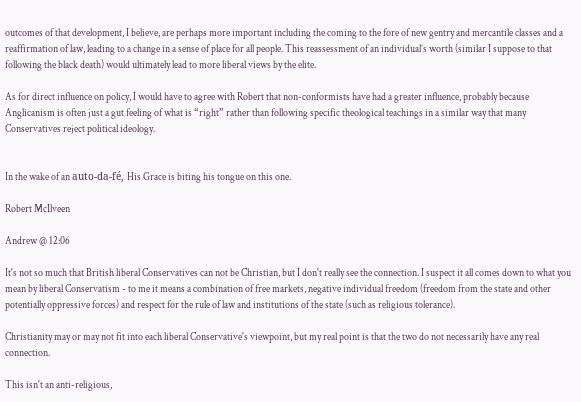outcomes of that development, I believe, are perhaps more important including the coming to the fore of new gentry and mercantile classes and a reaffirmation of law, leading to a change in a sense of place for all people. This reassessment of an individual’s worth (similar I suppose to that following the black death) would ultimately lead to more liberal views by the elite.

As for direct influence on policy, I would have to agree with Robert that non-conformists have had a greater influence, probably because Anglicanism is often just a gut feeling of what is “right” rather than following specific theological teachings in a similar way that many Conservatives reject political ideology.


In the wake of an auto-da-fé, His Grace is biting his tongue on this one.

Robert McIlveen

Andrew @ 12:06

It's not so much that British liberal Conservatives can not be Christian, but I don't really see the connection. I suspect it all comes down to what you mean by liberal Conservatism - to me it means a combination of free markets, negative individual freedom (freedom from the state and other potentially oppressive forces) and respect for the rule of law and institutions of the state (such as religious tolerance).

Christianity may or may not fit into each liberal Conservative's viewpoint, but my real point is that the two do not necessarily have any real connection.

This isn't an anti-religious,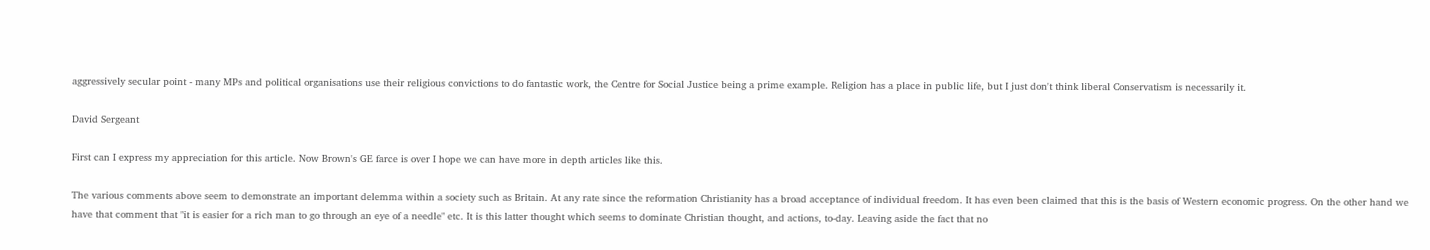aggressively secular point - many MPs and political organisations use their religious convictions to do fantastic work, the Centre for Social Justice being a prime example. Religion has a place in public life, but I just don't think liberal Conservatism is necessarily it.

David Sergeant

First can I express my appreciation for this article. Now Brown's GE farce is over I hope we can have more in depth articles like this.

The various comments above seem to demonstrate an important delemma within a society such as Britain. At any rate since the reformation Christianity has a broad acceptance of individual freedom. It has even been claimed that this is the basis of Western economic progress. On the other hand we have that comment that "it is easier for a rich man to go through an eye of a needle" etc. It is this latter thought which seems to dominate Christian thought, and actions, to-day. Leaving aside the fact that no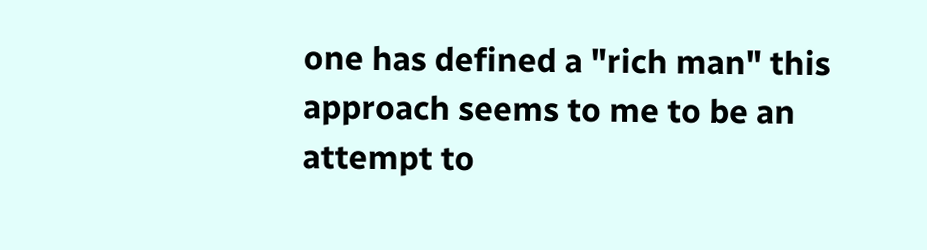one has defined a "rich man" this approach seems to me to be an attempt to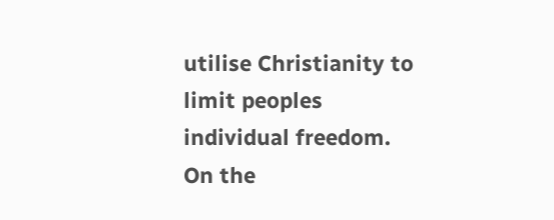utilise Christianity to limit peoples individual freedom. On the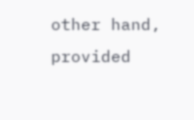other hand, provided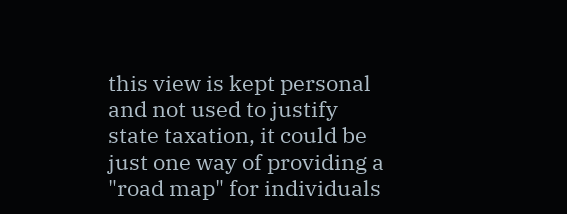this view is kept personal and not used to justify state taxation, it could be just one way of providing a "road map" for individuals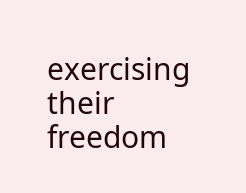exercising their freedom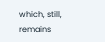which, still, remains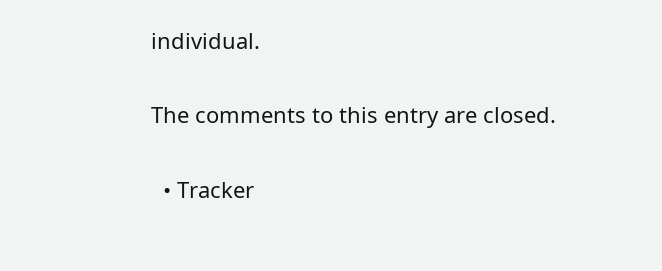individual.

The comments to this entry are closed.

  • Tracker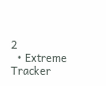2
  • Extreme Tracker